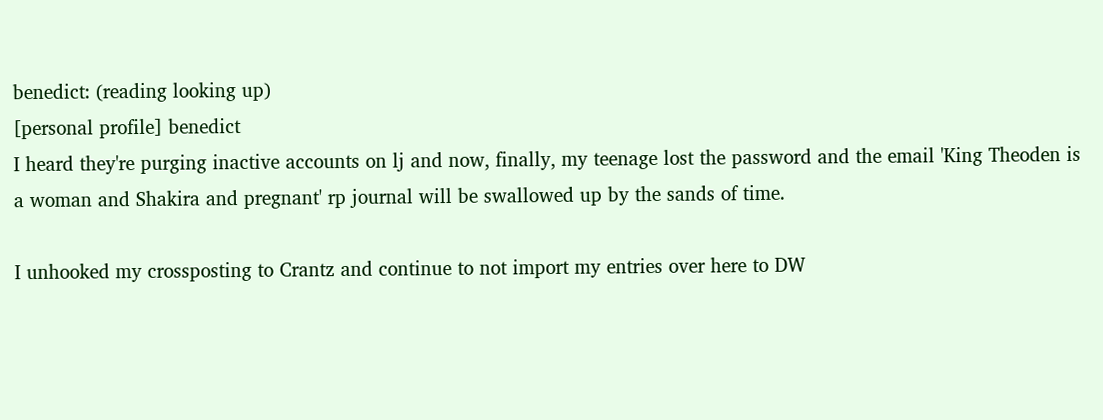benedict: (reading looking up)
[personal profile] benedict
I heard they're purging inactive accounts on lj and now, finally, my teenage lost the password and the email 'King Theoden is a woman and Shakira and pregnant' rp journal will be swallowed up by the sands of time.

I unhooked my crossposting to Crantz and continue to not import my entries over here to DW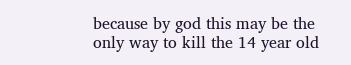because by god this may be the only way to kill the 14 year old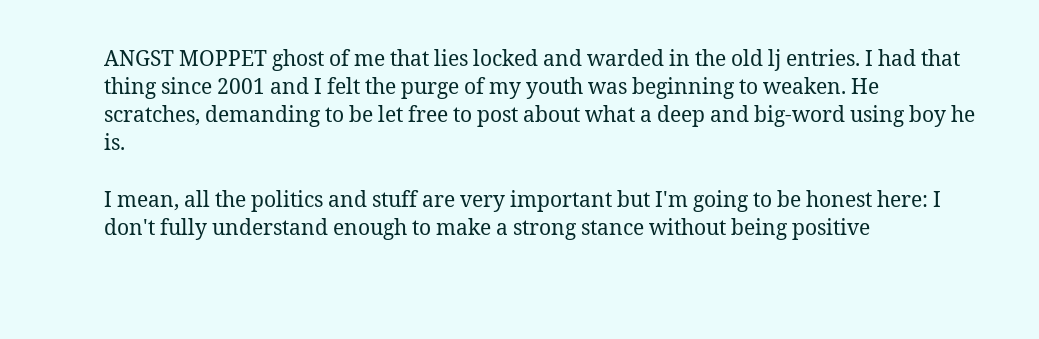ANGST MOPPET ghost of me that lies locked and warded in the old lj entries. I had that thing since 2001 and I felt the purge of my youth was beginning to weaken. He scratches, demanding to be let free to post about what a deep and big-word using boy he is.

I mean, all the politics and stuff are very important but I'm going to be honest here: I don't fully understand enough to make a strong stance without being positive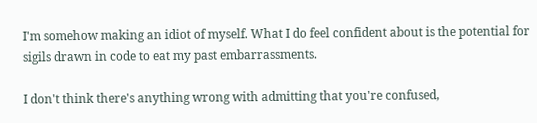I'm somehow making an idiot of myself. What I do feel confident about is the potential for sigils drawn in code to eat my past embarrassments.

I don't think there's anything wrong with admitting that you're confused,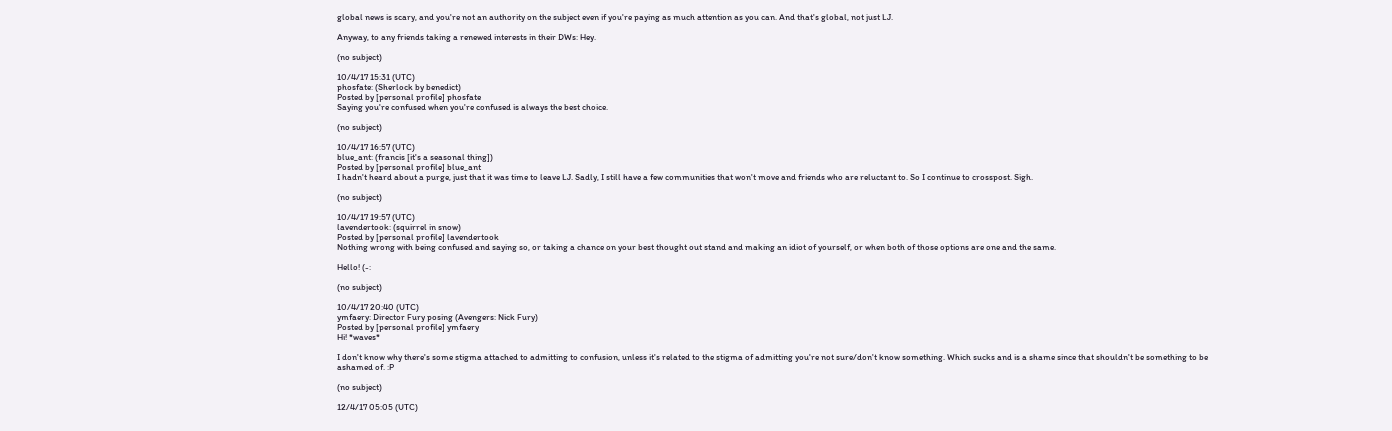global news is scary, and you're not an authority on the subject even if you're paying as much attention as you can. And that's global, not just LJ.

Anyway, to any friends taking a renewed interests in their DWs: Hey.

(no subject)

10/4/17 15:31 (UTC)
phosfate: (Sherlock by benedict)
Posted by [personal profile] phosfate
Saying you're confused when you're confused is always the best choice.

(no subject)

10/4/17 16:57 (UTC)
blue_ant: (francis [it's a seasonal thing])
Posted by [personal profile] blue_ant
I hadn't heard about a purge, just that it was time to leave LJ. Sadly, I still have a few communities that won't move and friends who are reluctant to. So I continue to crosspost. Sigh.

(no subject)

10/4/17 19:57 (UTC)
lavendertook: (squirrel in snow)
Posted by [personal profile] lavendertook
Nothing wrong with being confused and saying so, or taking a chance on your best thought out stand and making an idiot of yourself, or when both of those options are one and the same.

Hello! (-:

(no subject)

10/4/17 20:40 (UTC)
ymfaery: Director Fury posing (Avengers: Nick Fury)
Posted by [personal profile] ymfaery
Hi! *waves*

I don't know why there's some stigma attached to admitting to confusion, unless it's related to the stigma of admitting you're not sure/don't know something. Which sucks and is a shame since that shouldn't be something to be ashamed of. :P

(no subject)

12/4/17 05:05 (UTC)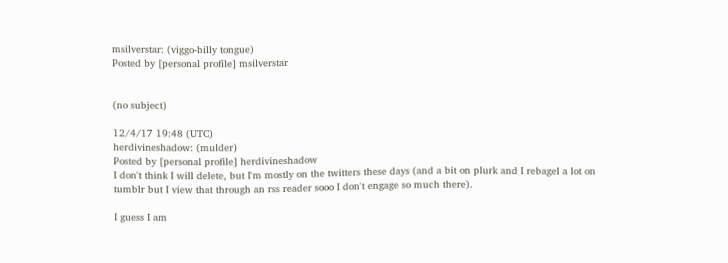msilverstar: (viggo-billy tongue)
Posted by [personal profile] msilverstar


(no subject)

12/4/17 19:48 (UTC)
herdivineshadow: (mulder)
Posted by [personal profile] herdivineshadow
I don't think I will delete, but I'm mostly on the twitters these days (and a bit on plurk and I rebagel a lot on tumblr but I view that through an rss reader sooo I don't engage so much there).

I guess I am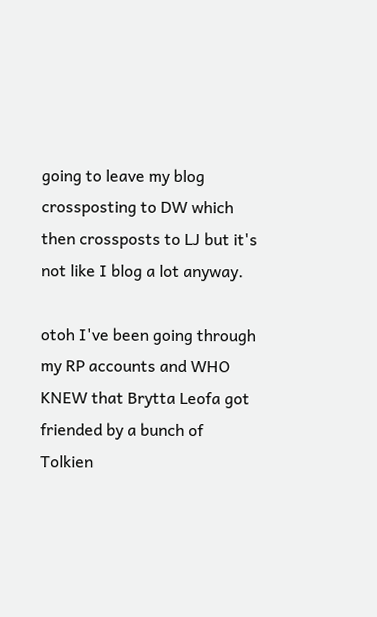going to leave my blog crossposting to DW which then crossposts to LJ but it's not like I blog a lot anyway.

otoh I've been going through my RP accounts and WHO KNEW that Brytta Leofa got friended by a bunch of Tolkien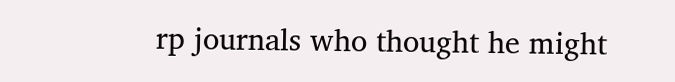rp journals who thought he might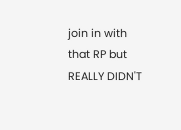join in with that RP but REALLY DIDN'T